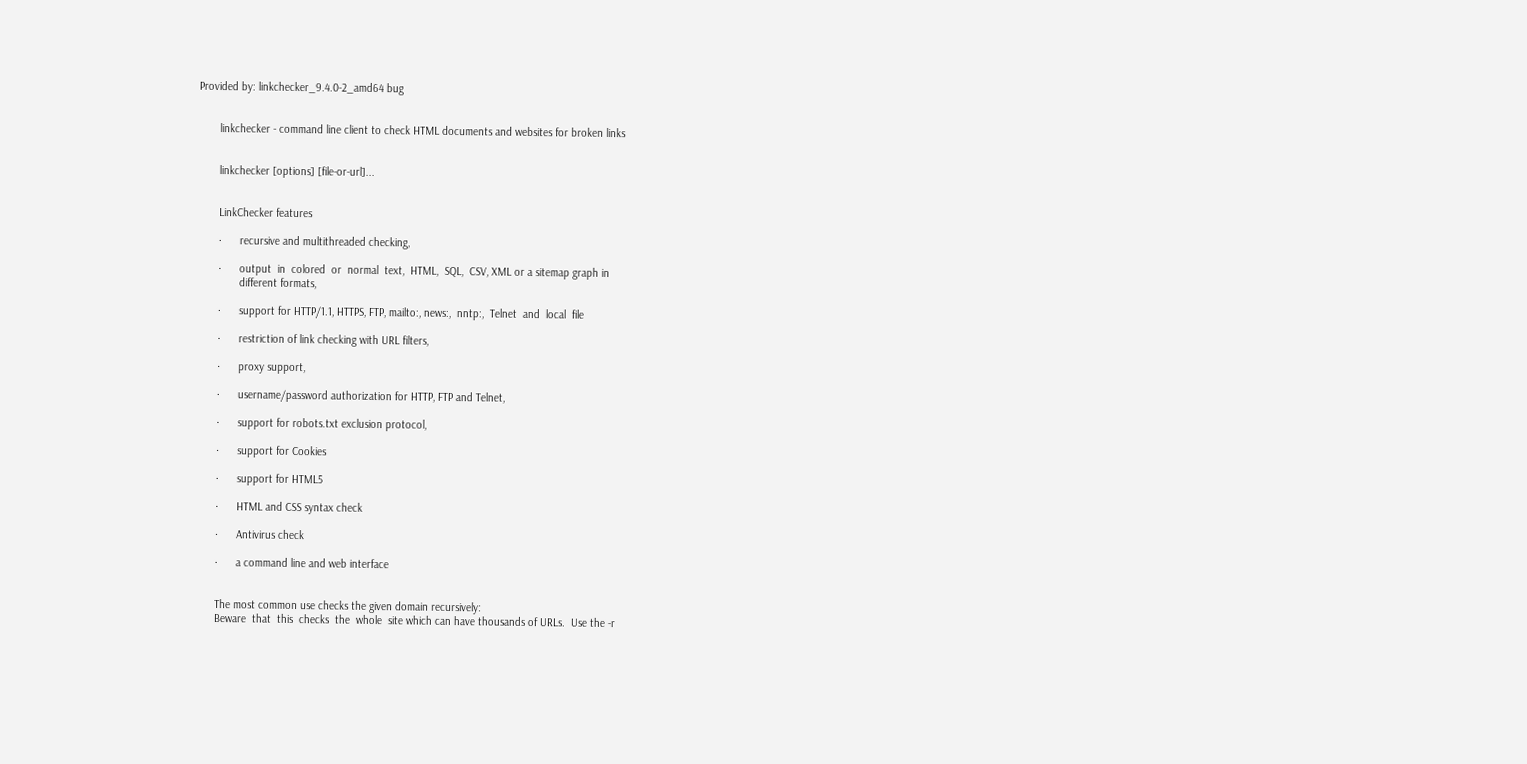Provided by: linkchecker_9.4.0-2_amd64 bug


       linkchecker - command line client to check HTML documents and websites for broken links


       linkchecker [options] [file-or-url]...


       LinkChecker features

       ·      recursive and multithreaded checking,

       ·      output  in  colored  or  normal  text,  HTML,  SQL,  CSV, XML or a sitemap graph in
              different formats,

       ·      support for HTTP/1.1, HTTPS, FTP, mailto:, news:,  nntp:,  Telnet  and  local  file

       ·      restriction of link checking with URL filters,

       ·      proxy support,

       ·      username/password authorization for HTTP, FTP and Telnet,

       ·      support for robots.txt exclusion protocol,

       ·      support for Cookies

       ·      support for HTML5

       ·      HTML and CSS syntax check

       ·      Antivirus check

       ·      a command line and web interface


       The most common use checks the given domain recursively:
       Beware  that  this  checks  the  whole  site which can have thousands of URLs.  Use the -r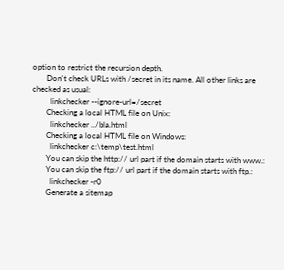option to restrict the recursion depth.
       Don't check URLs with /secret in its name. All other links are checked as usual:
         linkchecker --ignore-url=/secret
       Checking a local HTML file on Unix:
         linkchecker ../bla.html
       Checking a local HTML file on Windows:
         linkchecker c:\temp\test.html
       You can skip the http:// url part if the domain starts with www.:
       You can skip the ftp:// url part if the domain starts with ftp.:
         linkchecker -r0
       Generate a sitemap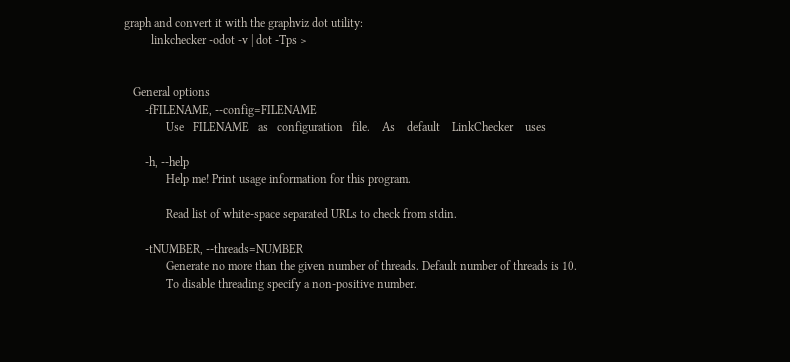graph and convert it with the graphviz dot utility:
         linkchecker -odot -v | dot -Tps >


   General options
       -fFILENAME, --config=FILENAME
              Use   FILENAME   as   configuration   file.    As    default    LinkChecker    uses

       -h, --help
              Help me! Print usage information for this program.

              Read list of white-space separated URLs to check from stdin.

       -tNUMBER, --threads=NUMBER
              Generate no more than the given number of threads. Default number of threads is 10.
              To disable threading specify a non-positive number.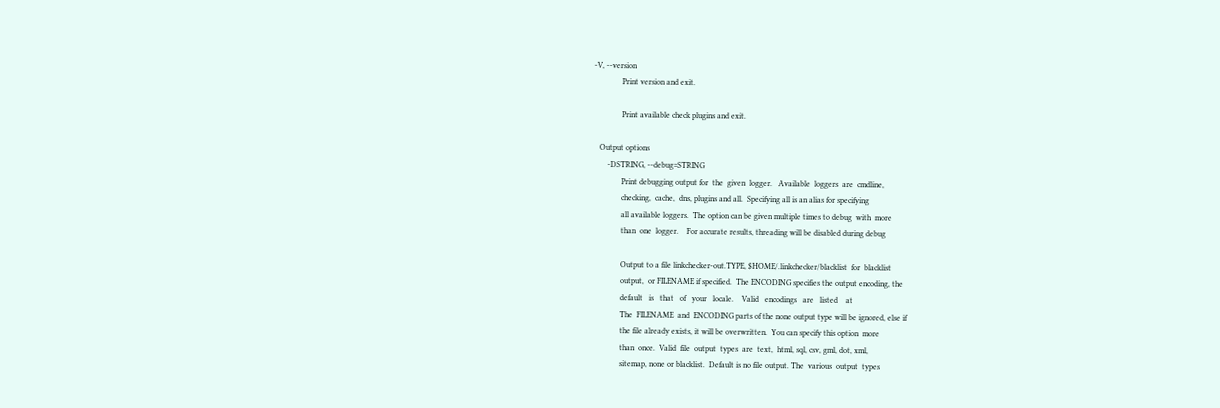-V, --version
              Print version and exit.

              Print available check plugins and exit.

   Output options
       -DSTRING, --debug=STRING
              Print debugging output for  the  given  logger.   Available  loggers  are  cmdline,
              checking,  cache,  dns, plugins and all.  Specifying all is an alias for specifying
              all available loggers.  The option can be given multiple times to debug  with  more
              than  one  logger.    For accurate results, threading will be disabled during debug

              Output to a file linkchecker-out.TYPE, $HOME/.linkchecker/blacklist  for  blacklist
              output,  or FILENAME if specified.  The ENCODING specifies the output encoding, the
              default   is   that   of   your   locale.    Valid   encodings   are   listed    at
              The  FILENAME  and  ENCODING parts of the none output type will be ignored, else if
              the file already exists, it will be overwritten.  You can specify this option  more
              than  once.  Valid  file  output  types  are  text,  html, sql, csv, gml, dot, xml,
              sitemap, none or blacklist.  Default is no file output. The  various  output  types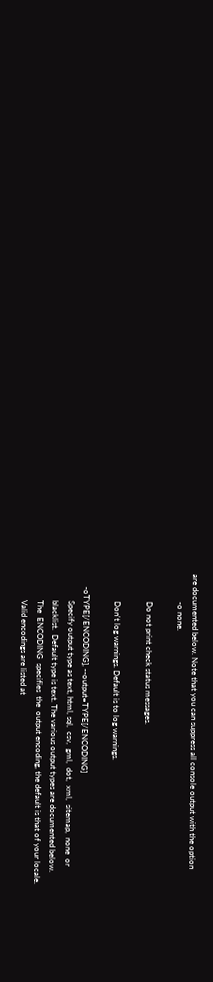are documented below. Note that you can suppress all console output with the option
              -o none.

              Do not print check status messages.

              Don't log warnings. Default is to log warnings.

       -oTYPE[/ENCODING], --output=TYPE[/ENCODING]
              Specify output type as text, html, sql,  csv,  gml,  dot,  xml,  sitemap,  none  or
              blacklist.  Default type is text. The various output types are documented below.
              The  ENCODING  specifies  the  output encoding, the default is that of your locale.
              Valid encodings are listed at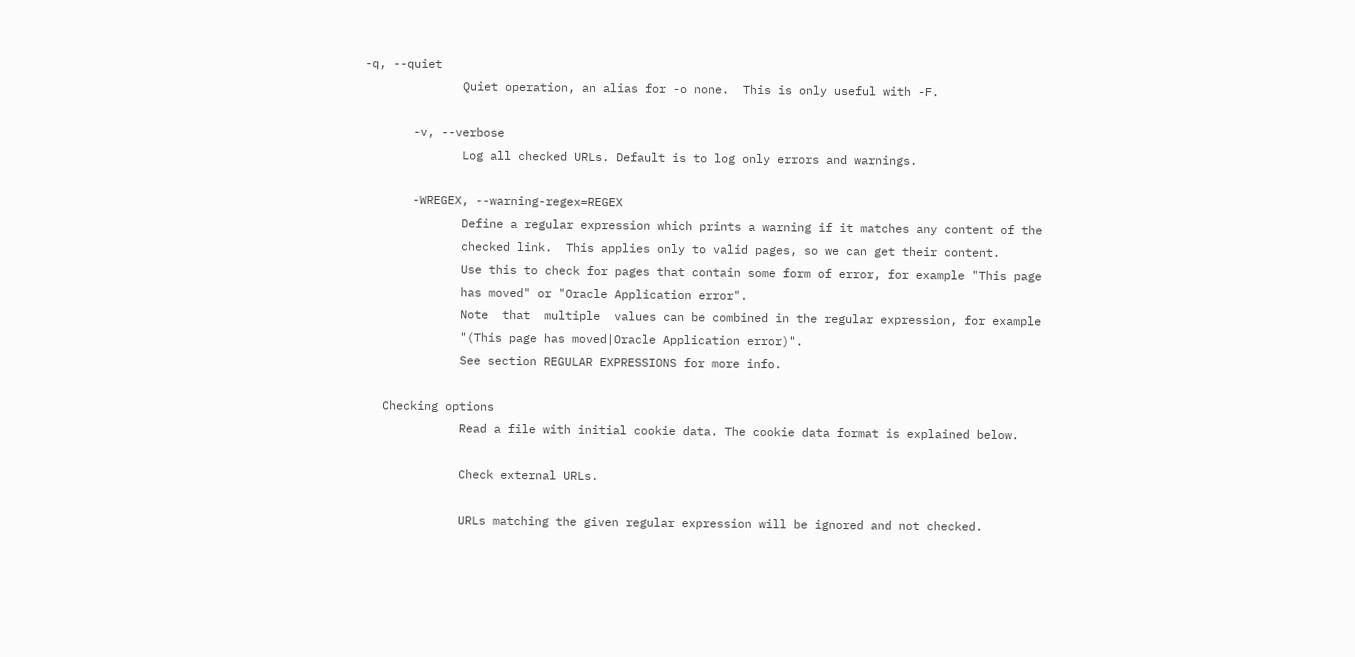-q, --quiet
              Quiet operation, an alias for -o none.  This is only useful with -F.

       -v, --verbose
              Log all checked URLs. Default is to log only errors and warnings.

       -WREGEX, --warning-regex=REGEX
              Define a regular expression which prints a warning if it matches any content of the
              checked link.  This applies only to valid pages, so we can get their content.
              Use this to check for pages that contain some form of error, for example "This page
              has moved" or "Oracle Application error".
              Note  that  multiple  values can be combined in the regular expression, for example
              "(This page has moved|Oracle Application error)".
              See section REGULAR EXPRESSIONS for more info.

   Checking options
              Read a file with initial cookie data. The cookie data format is explained below.

              Check external URLs.

              URLs matching the given regular expression will be ignored and not checked.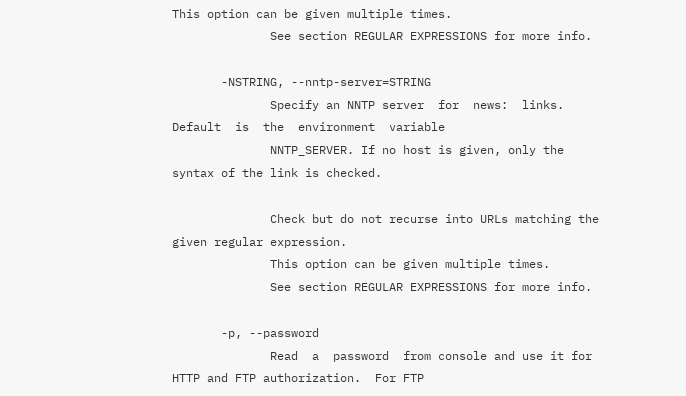This option can be given multiple times.
              See section REGULAR EXPRESSIONS for more info.

       -NSTRING, --nntp-server=STRING
              Specify an NNTP server  for  news:  links.  Default  is  the  environment  variable
              NNTP_SERVER. If no host is given, only the syntax of the link is checked.

              Check but do not recurse into URLs matching the given regular expression.
              This option can be given multiple times.
              See section REGULAR EXPRESSIONS for more info.

       -p, --password
              Read  a  password  from console and use it for HTTP and FTP authorization.  For FTP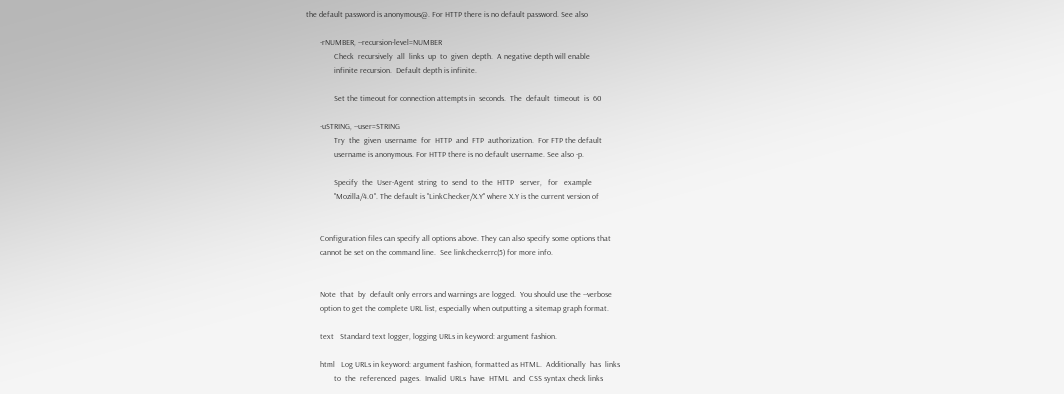the default password is anonymous@. For HTTP there is no default password. See also

       -rNUMBER, --recursion-level=NUMBER
              Check  recursively  all  links  up  to  given  depth.  A negative depth will enable
              infinite recursion.  Default depth is infinite.

              Set the timeout for connection attempts in  seconds.  The  default  timeout  is  60

       -uSTRING, --user=STRING
              Try  the  given  username  for  HTTP  and  FTP  authorization.  For FTP the default
              username is anonymous. For HTTP there is no default username. See also -p.

              Specify  the  User-Agent  string  to  send  to  the  HTTP   server,   for   example
              "Mozilla/4.0". The default is "LinkChecker/X.Y" where X.Y is the current version of


       Configuration files can specify all options above. They can also specify some options that
       cannot be set on the command line.  See linkcheckerrc(5) for more info.


       Note  that  by  default only errors and warnings are logged.  You should use the --verbose
       option to get the complete URL list, especially when outputting a sitemap graph format.

       text   Standard text logger, logging URLs in keyword: argument fashion.

       html   Log URLs in keyword: argument fashion, formatted as HTML.  Additionally  has  links
              to  the  referenced  pages.  Invalid  URLs  have  HTML  and  CSS syntax check links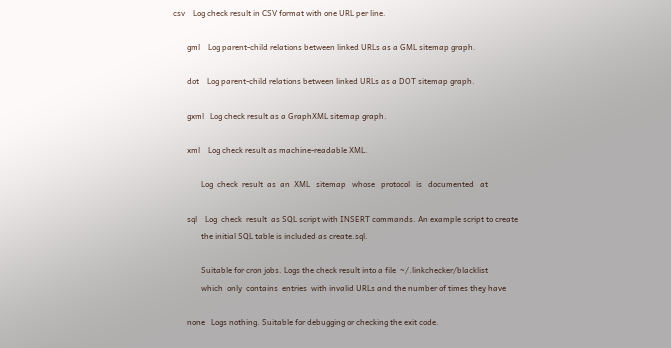csv    Log check result in CSV format with one URL per line.

       gml    Log parent-child relations between linked URLs as a GML sitemap graph.

       dot    Log parent-child relations between linked URLs as a DOT sitemap graph.

       gxml   Log check result as a GraphXML sitemap graph.

       xml    Log check result as machine-readable XML.

              Log  check  result  as  an  XML   sitemap   whose   protocol   is   documented   at

       sql    Log  check  result  as SQL script with INSERT commands. An example script to create
              the initial SQL table is included as create.sql.

              Suitable for cron jobs. Logs the check result into a file  ~/.linkchecker/blacklist
              which  only  contains  entries  with invalid URLs and the number of times they have

       none   Logs nothing. Suitable for debugging or checking the exit code.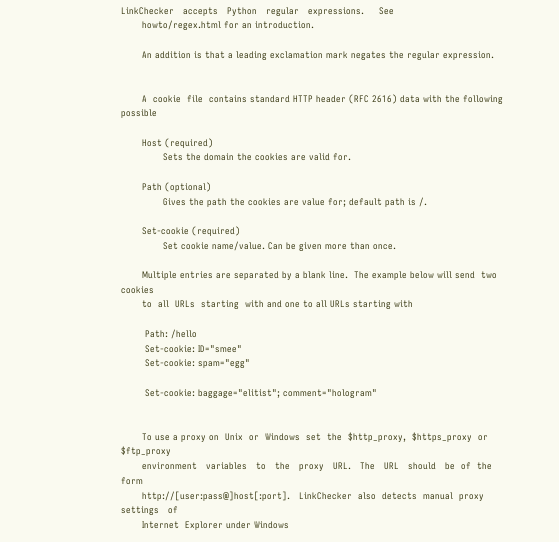LinkChecker   accepts   Python   regular   expressions.     See
       howto/regex.html for an introduction.

       An addition is that a leading exclamation mark negates the regular expression.


       A  cookie  file  contains standard HTTP header (RFC 2616) data with the following possible

       Host (required)
              Sets the domain the cookies are valid for.

       Path (optional)
              Gives the path the cookies are value for; default path is /.

       Set-cookie (required)
              Set cookie name/value. Can be given more than once.

       Multiple entries are separated by a blank line.  The example below will send  two  cookies
       to  all  URLs  starting  with and one to all URLs starting with

        Path: /hello
        Set-cookie: ID="smee"
        Set-cookie: spam="egg"

        Set-cookie: baggage="elitist"; comment="hologram"


       To use a proxy on  Unix  or  Windows  set  the  $http_proxy,  $https_proxy  or  $ftp_proxy
       environment   variables   to   the   proxy   URL.   The   URL   should   be  of  the  form
       http://[user:pass@]host[:port].   LinkChecker  also  detects  manual  proxy  settings   of
       Internet  Explorer under Windows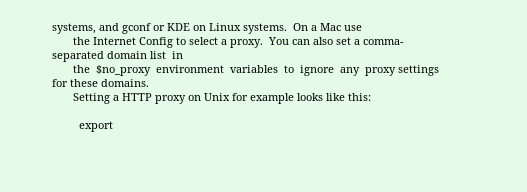systems, and gconf or KDE on Linux systems.  On a Mac use
       the Internet Config to select a proxy.  You can also set a comma-separated domain list  in
       the  $no_proxy  environment  variables  to  ignore  any  proxy settings for these domains.
       Setting a HTTP proxy on Unix for example looks like this:

         export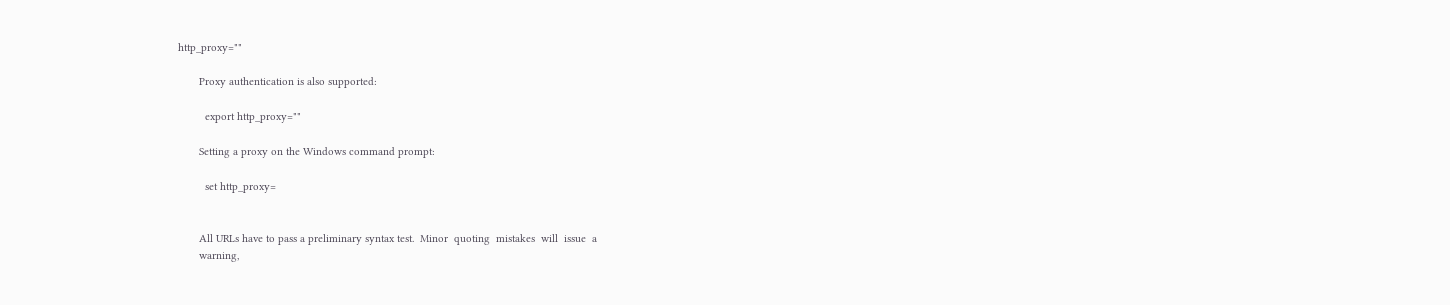http_proxy=""

       Proxy authentication is also supported:

         export http_proxy=""

       Setting a proxy on the Windows command prompt:

         set http_proxy=


       All URLs have to pass a preliminary syntax test.  Minor  quoting  mistakes  will  issue  a
       warning,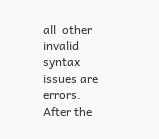all  other invalid syntax issues are errors.  After the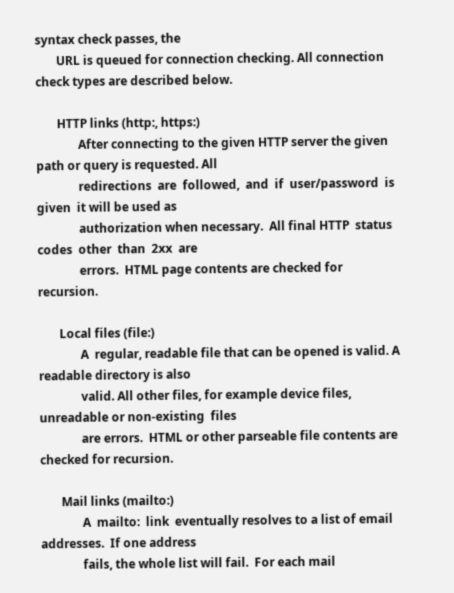syntax check passes, the
       URL is queued for connection checking. All connection check types are described below.

       HTTP links (http:, https:)
              After connecting to the given HTTP server the given path or query is requested. All
              redirections  are  followed,  and  if  user/password  is  given  it will be used as
              authorization when necessary.  All final HTTP  status  codes  other  than  2xx  are
              errors.  HTML page contents are checked for recursion.

       Local files (file:)
              A  regular, readable file that can be opened is valid. A readable directory is also
              valid. All other files, for example device files, unreadable or non-existing  files
              are errors.  HTML or other parseable file contents are checked for recursion.

       Mail links (mailto:)
              A  mailto:  link  eventually resolves to a list of email addresses.  If one address
              fails, the whole list will fail.  For each mail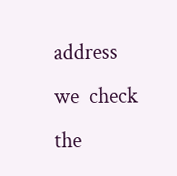address  we  check  the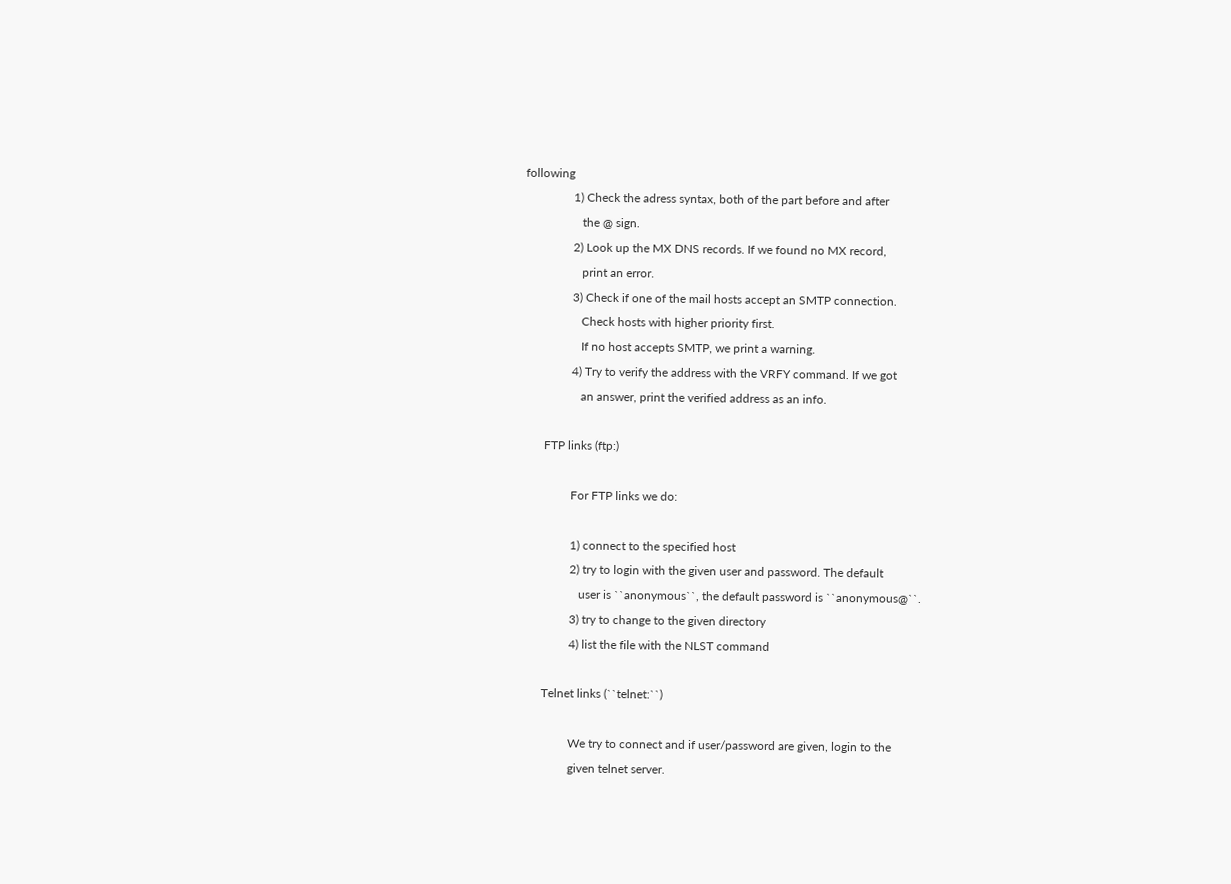following
                1) Check the adress syntax, both of the part before and after
                   the @ sign.
                2) Look up the MX DNS records. If we found no MX record,
                   print an error.
                3) Check if one of the mail hosts accept an SMTP connection.
                   Check hosts with higher priority first.
                   If no host accepts SMTP, we print a warning.
                4) Try to verify the address with the VRFY command. If we got
                   an answer, print the verified address as an info.

       FTP links (ftp:)

                For FTP links we do:

                1) connect to the specified host
                2) try to login with the given user and password. The default
                   user is ``anonymous``, the default password is ``anonymous@``.
                3) try to change to the given directory
                4) list the file with the NLST command

       Telnet links (``telnet:``)

                We try to connect and if user/password are given, login to the
                given telnet server.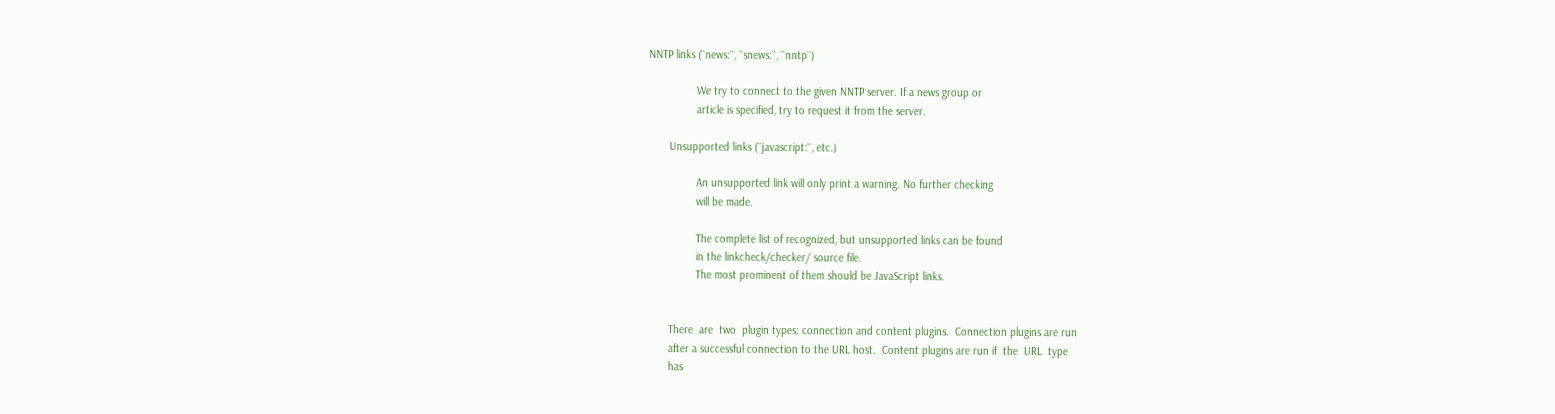NNTP links (``news:``, ``snews:``, ``nntp``)

                We try to connect to the given NNTP server. If a news group or
                article is specified, try to request it from the server.

       Unsupported links (``javascript:``, etc.)

                An unsupported link will only print a warning. No further checking
                will be made.

                The complete list of recognized, but unsupported links can be found
                in the linkcheck/checker/ source file.
                The most prominent of them should be JavaScript links.


       There  are  two  plugin types: connection and content plugins.  Connection plugins are run
       after a successful connection to the URL host.  Content plugins are run if  the  URL  type
       has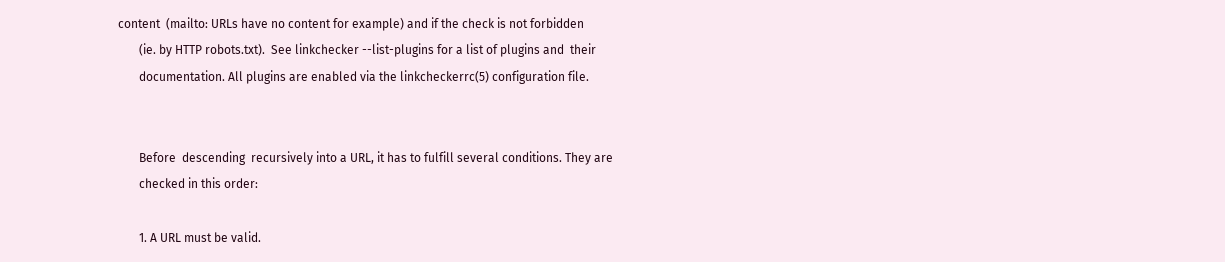content  (mailto: URLs have no content for example) and if the check is not forbidden
       (ie. by HTTP robots.txt).  See linkchecker --list-plugins for a list of plugins and  their
       documentation. All plugins are enabled via the linkcheckerrc(5) configuration file.


       Before  descending  recursively into a URL, it has to fulfill several conditions. They are
       checked in this order:

       1. A URL must be valid.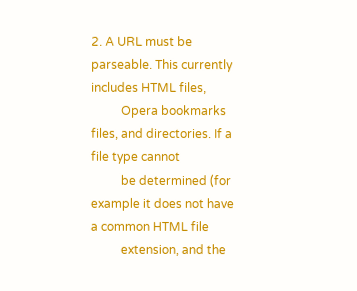2. A URL must be parseable. This currently includes HTML files,
          Opera bookmarks files, and directories. If a file type cannot
          be determined (for example it does not have a common HTML file
          extension, and the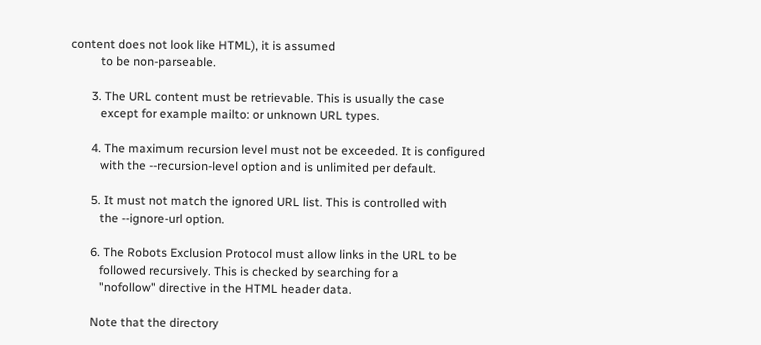content does not look like HTML), it is assumed
          to be non-parseable.

       3. The URL content must be retrievable. This is usually the case
          except for example mailto: or unknown URL types.

       4. The maximum recursion level must not be exceeded. It is configured
          with the --recursion-level option and is unlimited per default.

       5. It must not match the ignored URL list. This is controlled with
          the --ignore-url option.

       6. The Robots Exclusion Protocol must allow links in the URL to be
          followed recursively. This is checked by searching for a
          "nofollow" directive in the HTML header data.

       Note that the directory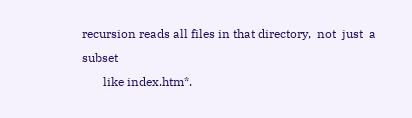recursion reads all files in that directory,  not  just  a  subset
       like index.htm*.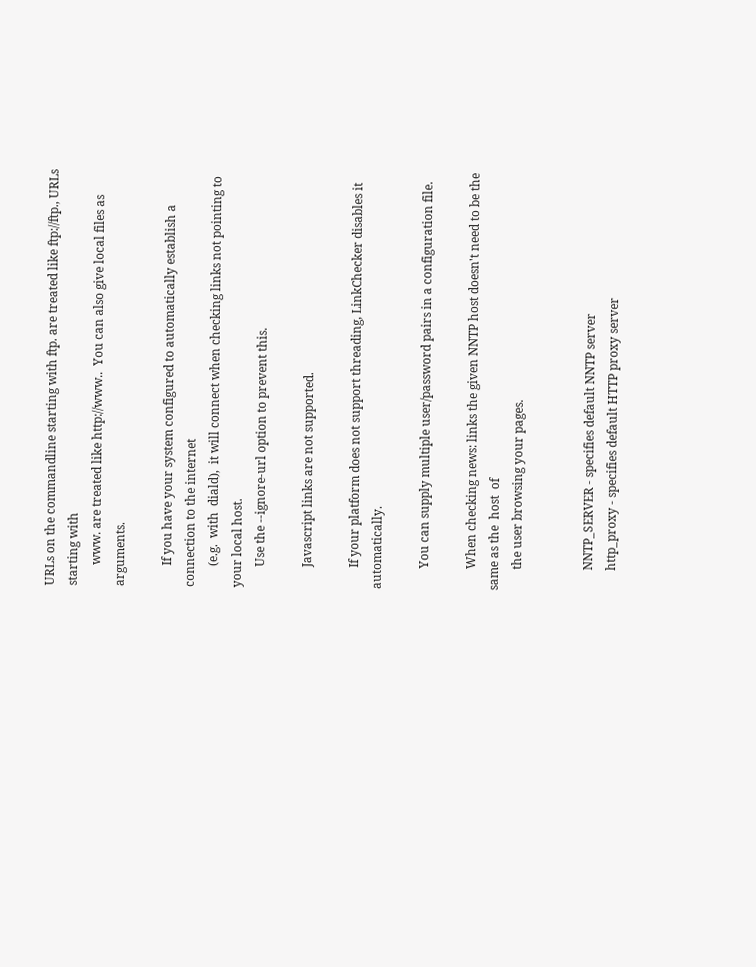URLs on the commandline starting with ftp. are treated like ftp://ftp., URLs starting with
       www. are treated like http://www..  You can also give local files as arguments.

       If you have your system configured to automatically establish a connection to the internet
       (e.g.  with  diald),  it will connect when checking links not pointing to your local host.
       Use the --ignore-url option to prevent this.

       Javascript links are not supported.

       If your platform does not support threading, LinkChecker disables it automatically.

       You can supply multiple user/password pairs in a configuration file.

       When checking news: links the given NNTP host doesn't need to be the same as the  host  of
       the user browsing your pages.


       NNTP_SERVER - specifies default NNTP server
       http_proxy - specifies default HTTP proxy server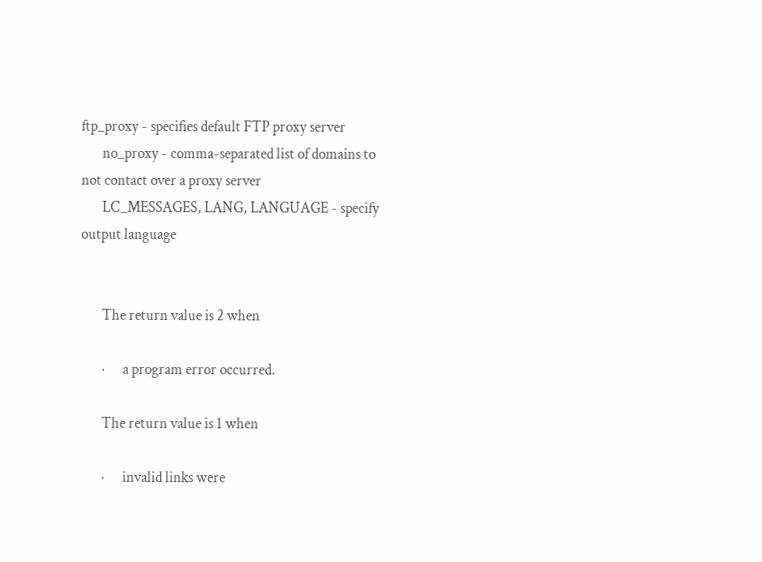ftp_proxy - specifies default FTP proxy server
       no_proxy - comma-separated list of domains to not contact over a proxy server
       LC_MESSAGES, LANG, LANGUAGE - specify output language


       The return value is 2 when

       ·      a program error occurred.

       The return value is 1 when

       ·      invalid links were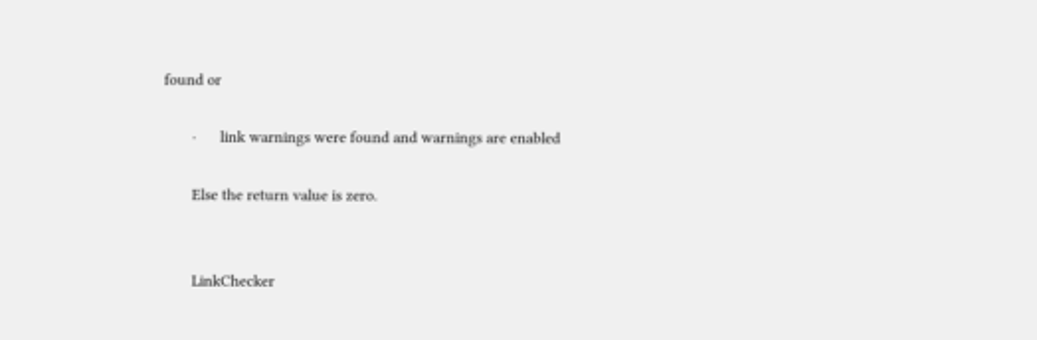found or

       ·      link warnings were found and warnings are enabled

       Else the return value is zero.


       LinkChecker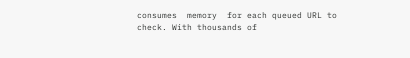consumes  memory  for each queued URL to check. With thousands of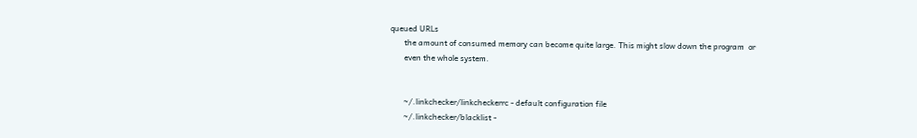queued URLs
       the amount of consumed memory can become quite large. This might slow down the program  or
       even the whole system.


       ~/.linkchecker/linkcheckerrc - default configuration file
       ~/.linkchecker/blacklist -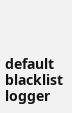default blacklist logger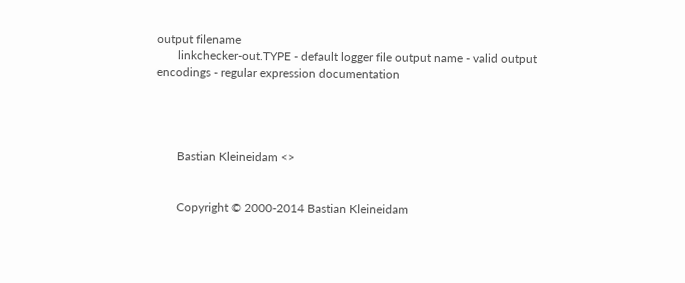output filename
       linkchecker-out.TYPE - default logger file output name - valid output encodings - regular expression documentation




       Bastian Kleineidam <>


       Copyright © 2000-2014 Bastian Kleineidam